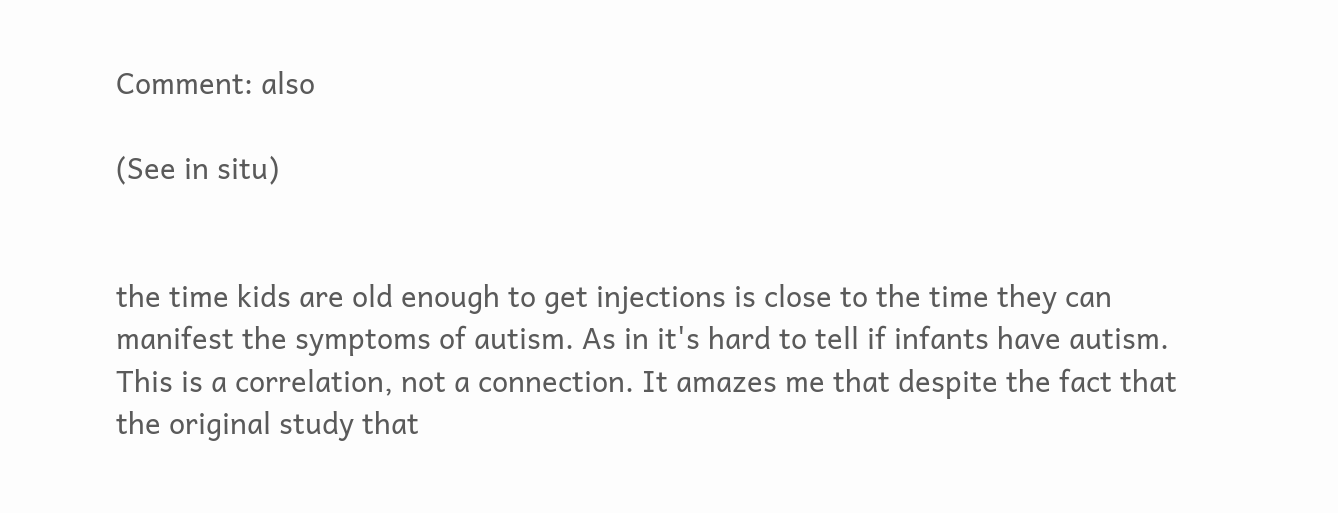Comment: also

(See in situ)


the time kids are old enough to get injections is close to the time they can manifest the symptoms of autism. As in it's hard to tell if infants have autism. This is a correlation, not a connection. It amazes me that despite the fact that the original study that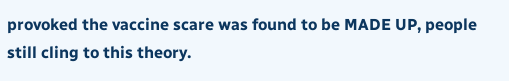provoked the vaccine scare was found to be MADE UP, people still cling to this theory.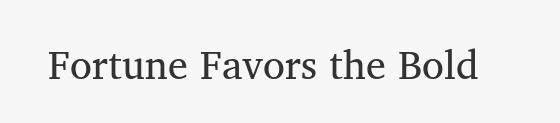Fortune Favors the Bold